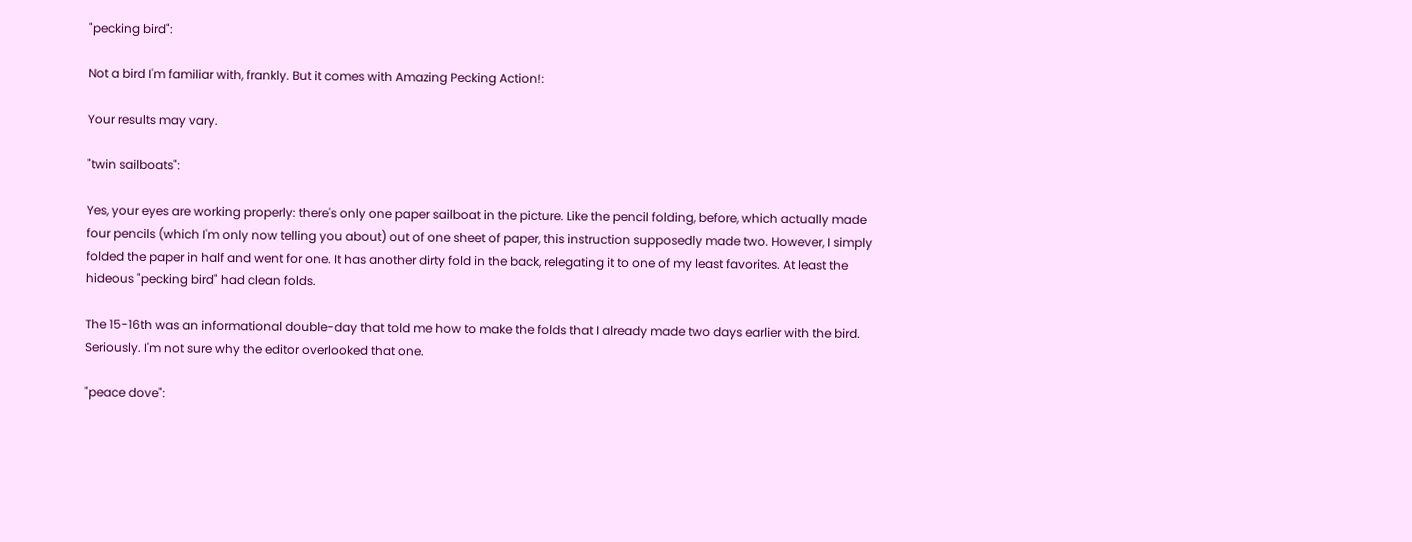"pecking bird":

Not a bird I'm familiar with, frankly. But it comes with Amazing Pecking Action!:

Your results may vary.

"twin sailboats":

Yes, your eyes are working properly: there's only one paper sailboat in the picture. Like the pencil folding, before, which actually made four pencils (which I'm only now telling you about) out of one sheet of paper, this instruction supposedly made two. However, I simply folded the paper in half and went for one. It has another dirty fold in the back, relegating it to one of my least favorites. At least the hideous "pecking bird" had clean folds.

The 15-16th was an informational double-day that told me how to make the folds that I already made two days earlier with the bird. Seriously. I'm not sure why the editor overlooked that one.

"peace dove":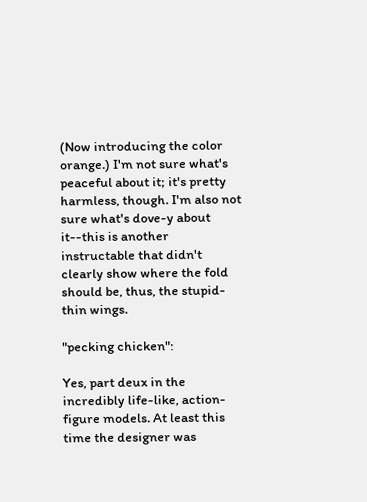(Now introducing the color orange.) I'm not sure what's peaceful about it; it's pretty harmless, though. I'm also not sure what's dove-y about it--this is another instructable that didn't clearly show where the fold should be, thus, the stupid-thin wings.

"pecking chicken":

Yes, part deux in the incredibly life-like, action-figure models. At least this time the designer was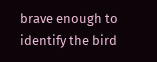brave enough to identify the bird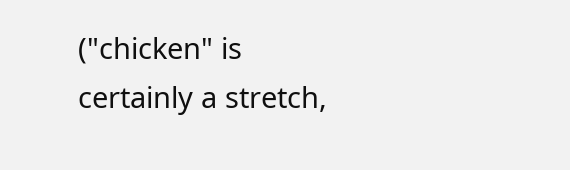("chicken" is certainly a stretch,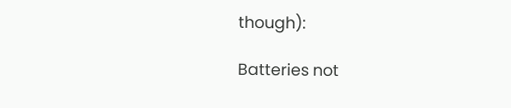though):

Batteries not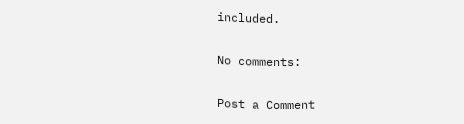included.

No comments:

Post a Comment